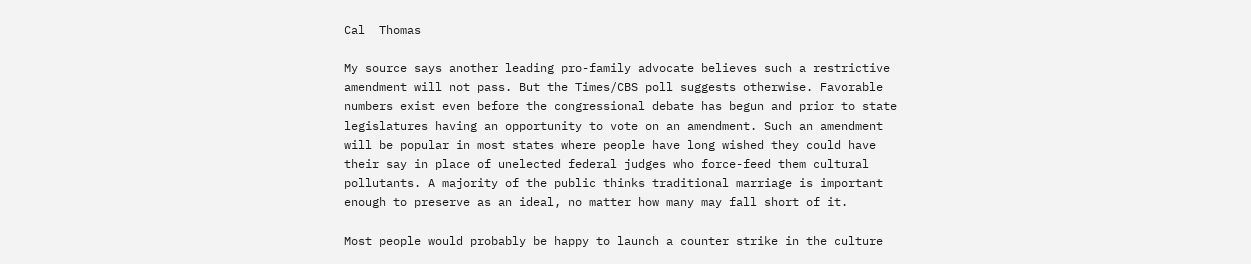Cal  Thomas

My source says another leading pro-family advocate believes such a restrictive amendment will not pass. But the Times/CBS poll suggests otherwise. Favorable numbers exist even before the congressional debate has begun and prior to state legislatures having an opportunity to vote on an amendment. Such an amendment will be popular in most states where people have long wished they could have their say in place of unelected federal judges who force-feed them cultural pollutants. A majority of the public thinks traditional marriage is important enough to preserve as an ideal, no matter how many may fall short of it.

Most people would probably be happy to launch a counter strike in the culture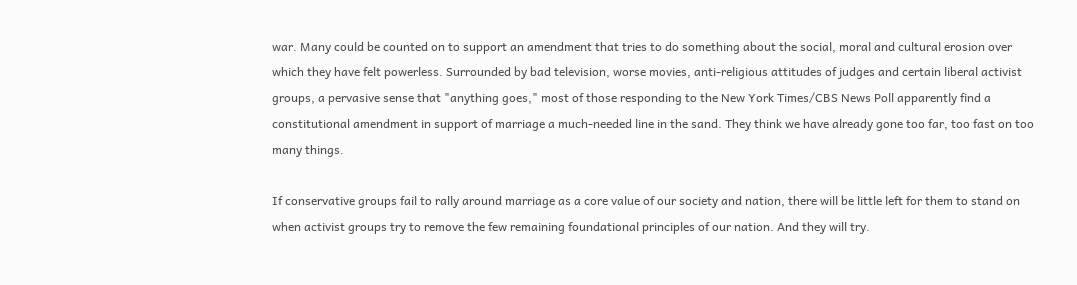war. Many could be counted on to support an amendment that tries to do something about the social, moral and cultural erosion over which they have felt powerless. Surrounded by bad television, worse movies, anti-religious attitudes of judges and certain liberal activist groups, a pervasive sense that "anything goes," most of those responding to the New York Times/CBS News Poll apparently find a constitutional amendment in support of marriage a much-needed line in the sand. They think we have already gone too far, too fast on too many things.

If conservative groups fail to rally around marriage as a core value of our society and nation, there will be little left for them to stand on when activist groups try to remove the few remaining foundational principles of our nation. And they will try.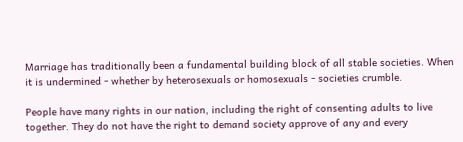Marriage has traditionally been a fundamental building block of all stable societies. When it is undermined - whether by heterosexuals or homosexuals - societies crumble.

People have many rights in our nation, including the right of consenting adults to live together. They do not have the right to demand society approve of any and every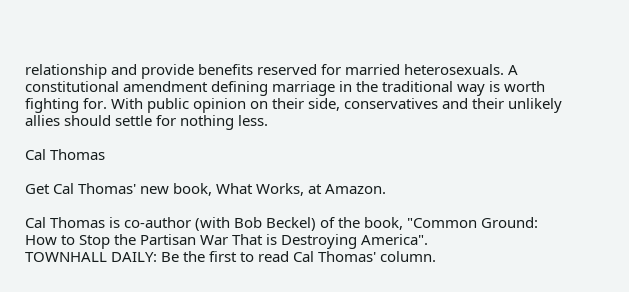relationship and provide benefits reserved for married heterosexuals. A constitutional amendment defining marriage in the traditional way is worth fighting for. With public opinion on their side, conservatives and their unlikely allies should settle for nothing less.

Cal Thomas

Get Cal Thomas' new book, What Works, at Amazon.

Cal Thomas is co-author (with Bob Beckel) of the book, "Common Ground: How to Stop the Partisan War That is Destroying America".
TOWNHALL DAILY: Be the first to read Cal Thomas' column.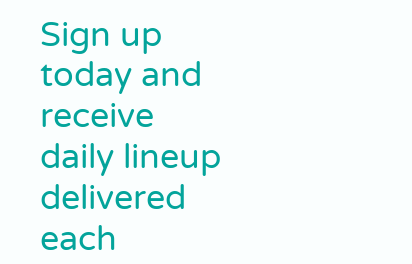Sign up today and receive daily lineup delivered each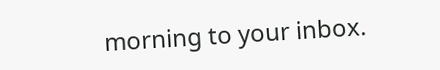morning to your inbox.